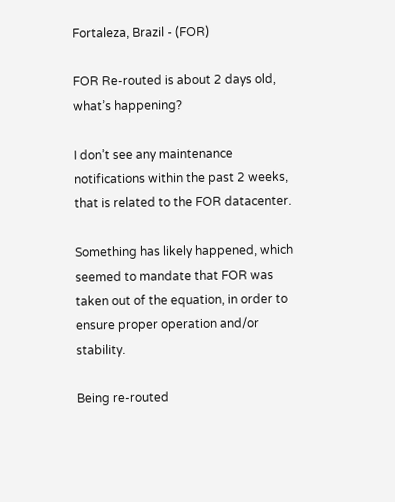Fortaleza, Brazil - (FOR)

FOR Re-routed is about 2 days old, what’s happening?

I don’t see any maintenance notifications within the past 2 weeks, that is related to the FOR datacenter.

Something has likely happened, which seemed to mandate that FOR was taken out of the equation, in order to ensure proper operation and/or stability.

Being re-routed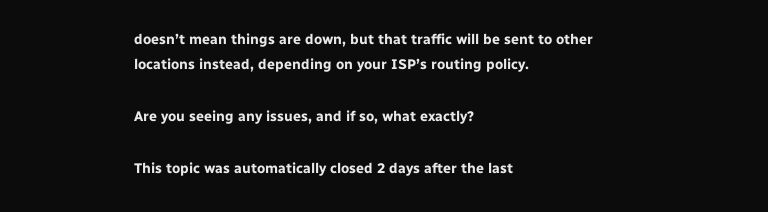doesn’t mean things are down, but that traffic will be sent to other locations instead, depending on your ISP’s routing policy.

Are you seeing any issues, and if so, what exactly?

This topic was automatically closed 2 days after the last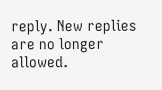reply. New replies are no longer allowed.